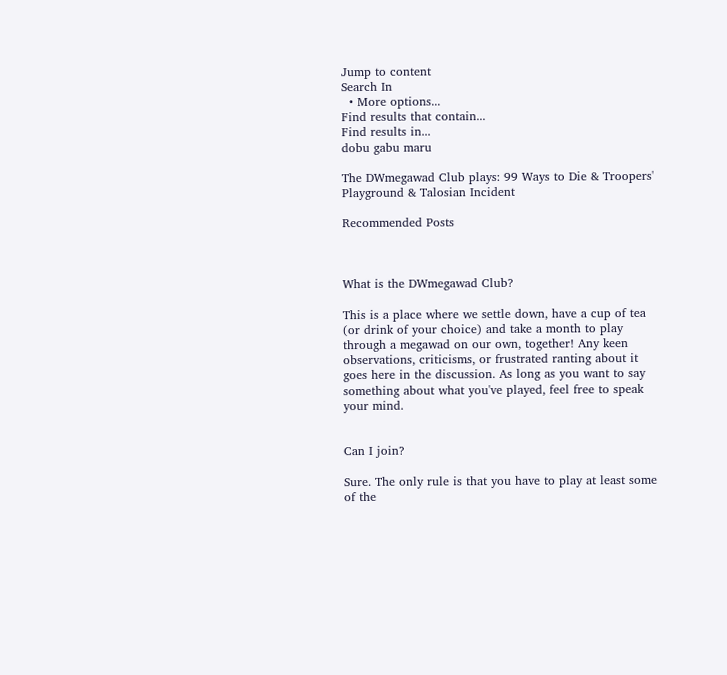Jump to content
Search In
  • More options...
Find results that contain...
Find results in...
dobu gabu maru

The DWmegawad Club plays: 99 Ways to Die & Troopers' Playground & Talosian Incident

Recommended Posts



What is the DWmegawad Club?

This is a place where we settle down, have a cup of tea (or drink of your choice) and take a month to play through a megawad on our own, together! Any keen observations, criticisms, or frustrated ranting about it goes here in the discussion. As long as you want to say something about what you've played, feel free to speak your mind.


Can I join?

Sure. The only rule is that you have to play at least some of the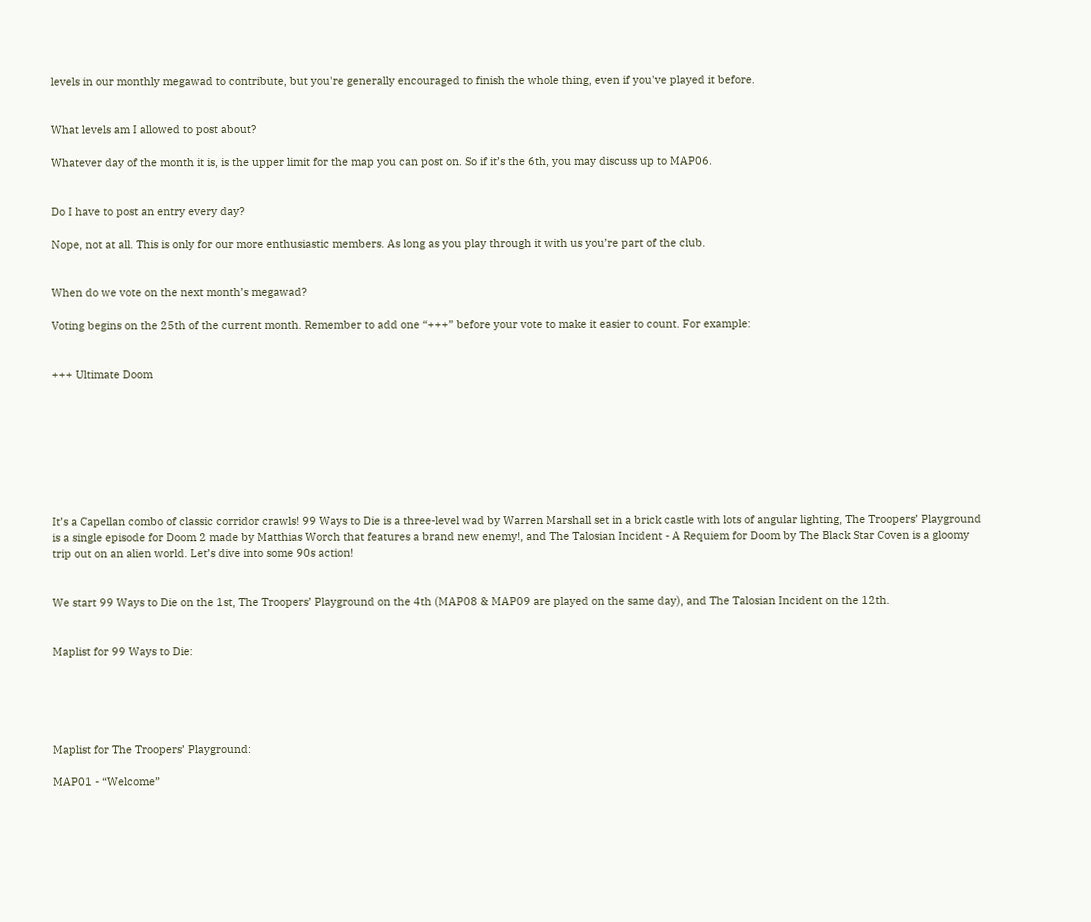levels in our monthly megawad to contribute, but you're generally encouraged to finish the whole thing, even if you've played it before.


What levels am I allowed to post about?

Whatever day of the month it is, is the upper limit for the map you can post on. So if it’s the 6th, you may discuss up to MAP06.


Do I have to post an entry every day?

Nope, not at all. This is only for our more enthusiastic members. As long as you play through it with us you’re part of the club.


When do we vote on the next month’s megawad?

Voting begins on the 25th of the current month. Remember to add one “+++” before your vote to make it easier to count. For example:


+++ Ultimate Doom








It’s a Capellan combo of classic corridor crawls! 99 Ways to Die is a three-level wad by Warren Marshall set in a brick castle with lots of angular lighting, The Troopers’ Playground is a single episode for Doom 2 made by Matthias Worch that features a brand new enemy!, and The Talosian Incident - A Requiem for Doom by The Black Star Coven is a gloomy trip out on an alien world. Let’s dive into some 90s action!


We start 99 Ways to Die on the 1st, The Troopers’ Playground on the 4th (MAP08 & MAP09 are played on the same day), and The Talosian Incident on the 12th.


Maplist for 99 Ways to Die:





Maplist for The Troopers’ Playground:

MAP01 - “Welcome”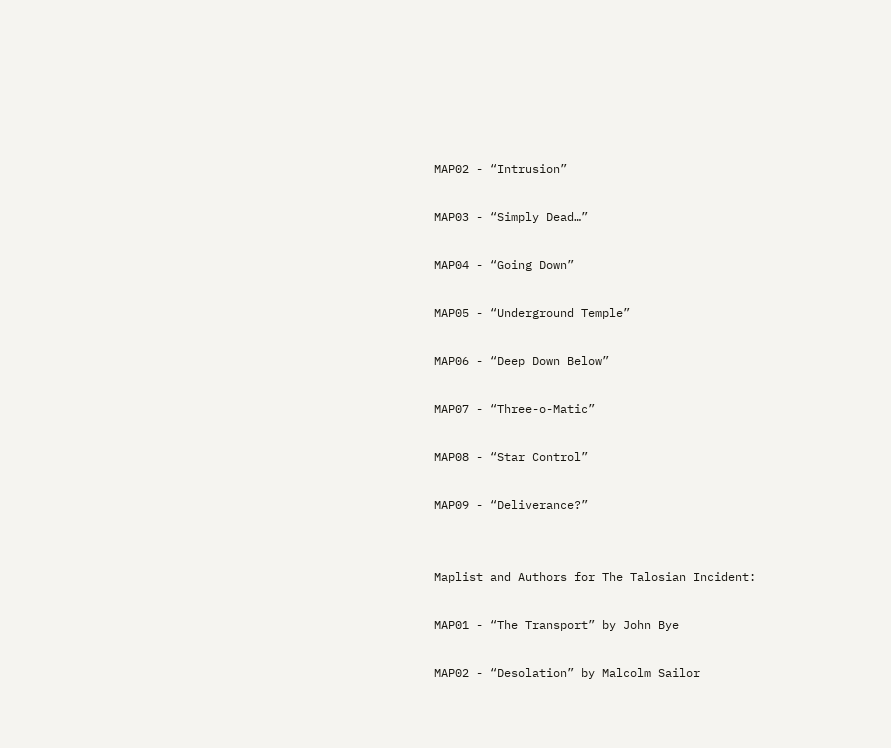MAP02 - “Intrusion”

MAP03 - “Simply Dead…”

MAP04 - “Going Down”

MAP05 - “Underground Temple”

MAP06 - “Deep Down Below”

MAP07 - “Three-o-Matic”

MAP08 - “Star Control”

MAP09 - “Deliverance?”


Maplist and Authors for The Talosian Incident:

MAP01 - “The Transport” by John Bye

MAP02 - “Desolation” by Malcolm Sailor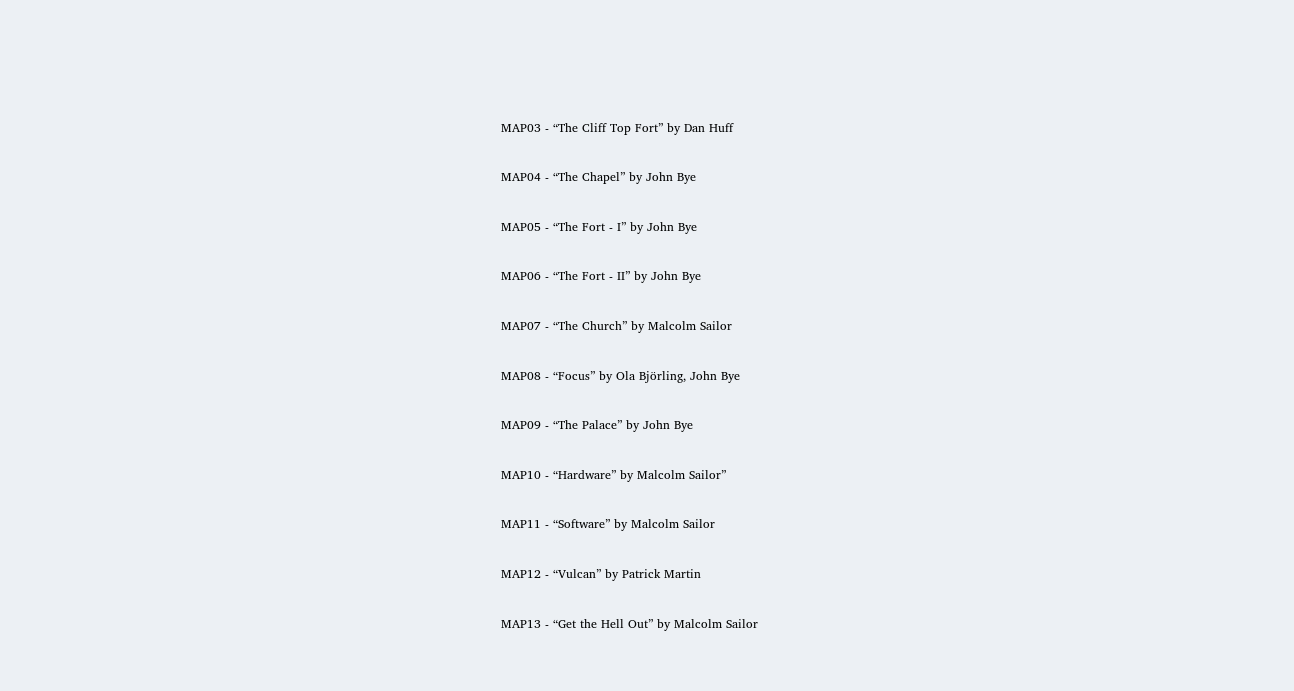MAP03 - “The Cliff Top Fort” by Dan Huff

MAP04 - “The Chapel” by John Bye

MAP05 - “The Fort - I” by John Bye

MAP06 - “The Fort - II” by John Bye

MAP07 - “The Church” by Malcolm Sailor

MAP08 - “Focus” by Ola Björling, John Bye

MAP09 - “The Palace” by John Bye

MAP10 - “Hardware” by Malcolm Sailor”

MAP11 - “Software” by Malcolm Sailor

MAP12 - “Vulcan” by Patrick Martin

MAP13 - “Get the Hell Out” by Malcolm Sailor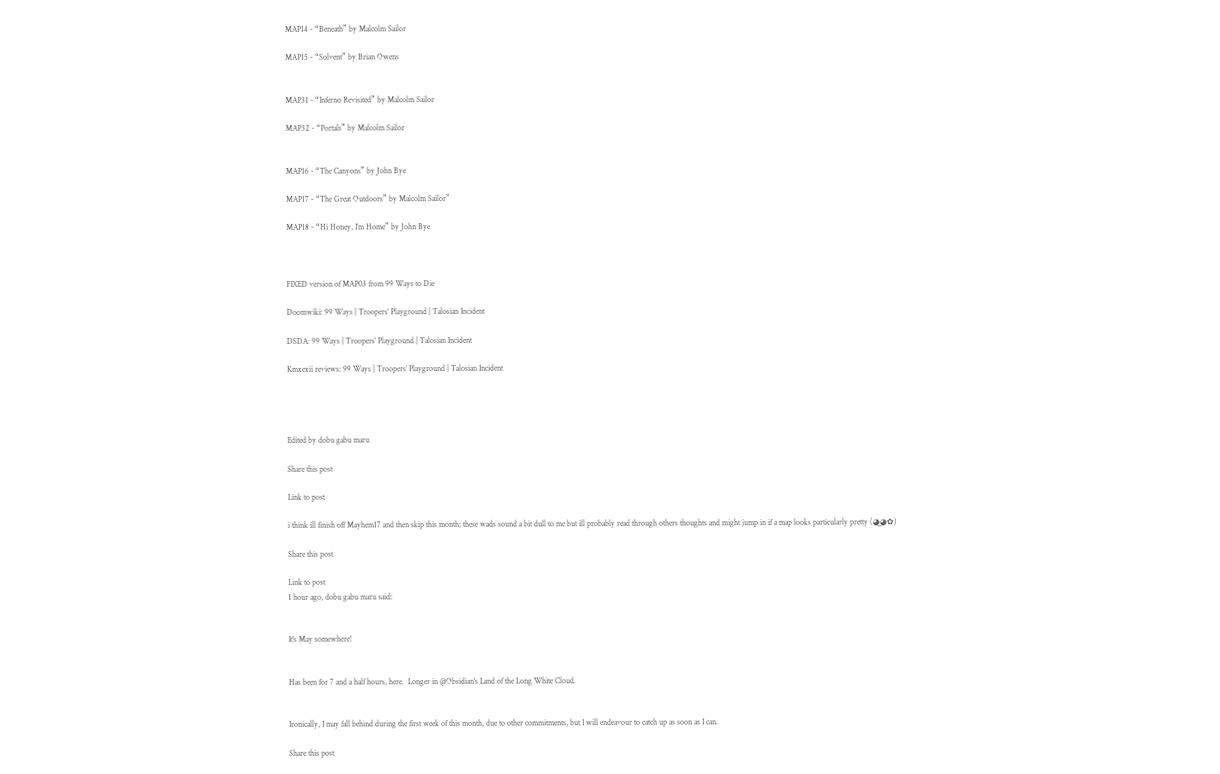MAP14 - “Beneath” by Malcolm Sailor

MAP15 - “Solvent” by Brian Owens


MAP31 - “Inferno Revisited” by Malcolm Sailor

MAP32 - “Portals” by Malcolm Sailor


MAP16 - “The Canyons” by John Bye

MAP17 - “The Great Outdoors” by Malcolm Sailor”

MAP18 - “Hi Honey, I’m Home” by John Bye



FIXED version of MAP03 from 99 Ways to Die

Doomwiki: 99 Ways | Troopers’ Playground | Talosian Incident

DSDA: 99 Ways | Troopers’ Playground | Talosian Incident

Kmxexii reviews: 99 Ways | Troopers’ Playground | Talosian Incident




Edited by dobu gabu maru

Share this post

Link to post

i think ill finish off Mayhem17 and then skip this month; these wads sound a bit dull to me but ill probably read through others thoughts and might jump in if a map looks particularly pretty (◕‿◕✿)

Share this post

Link to post
1 hour ago, dobu gabu maru said:


It's May somewhere!


Has been for 7 and a half hours, here.  Longer in @Obsidian's Land of the Long White Cloud.


Ironically, I may fall behind during the first week of this month, due to other commitments, but I will endeavour to catch up as soon as I can.

Share this post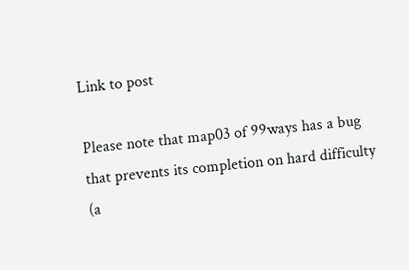Link to post

Please note that map03 of 99ways has a bug that prevents its completion on hard difficulty (a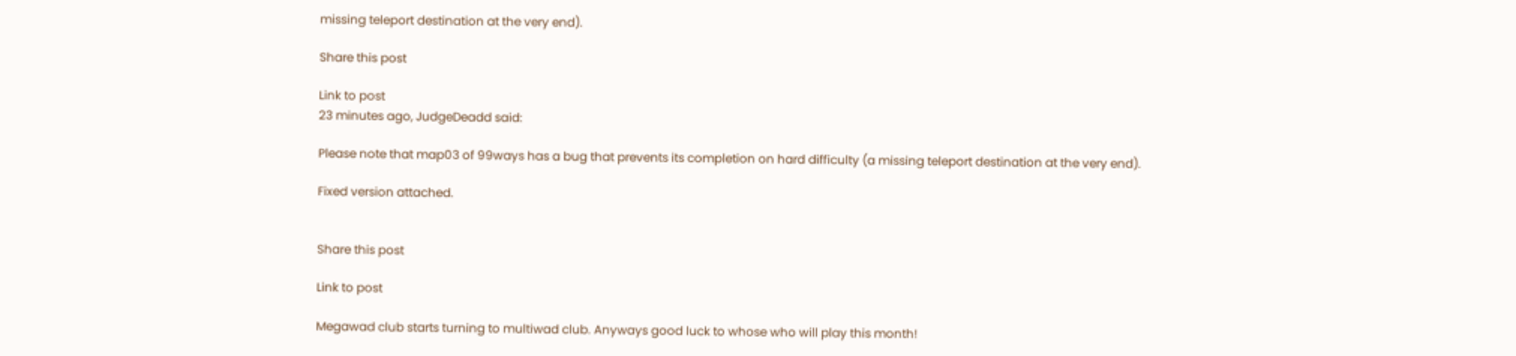missing teleport destination at the very end).

Share this post

Link to post
23 minutes ago, JudgeDeadd said:

Please note that map03 of 99ways has a bug that prevents its completion on hard difficulty (a missing teleport destination at the very end).

Fixed version attached.


Share this post

Link to post

Megawad club starts turning to multiwad club. Anyways good luck to whose who will play this month!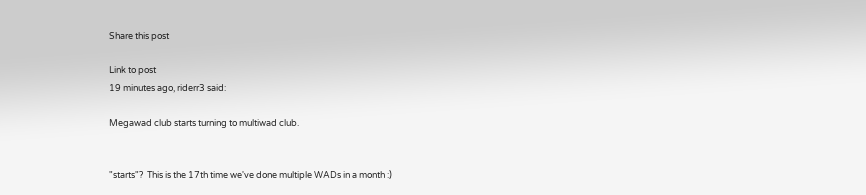Share this post

Link to post
19 minutes ago, riderr3 said:

Megawad club starts turning to multiwad club.


"starts"?  This is the 17th time we've done multiple WADs in a month :)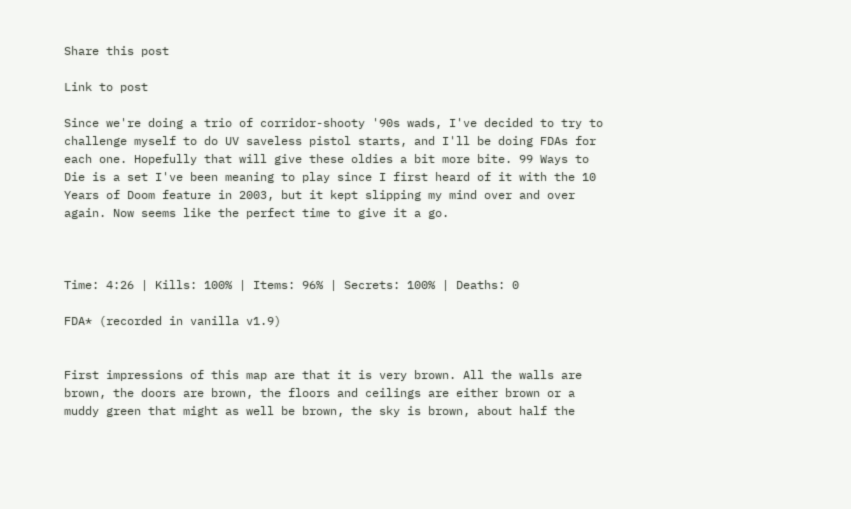Share this post

Link to post

Since we're doing a trio of corridor-shooty '90s wads, I've decided to try to challenge myself to do UV saveless pistol starts, and I'll be doing FDAs for each one. Hopefully that will give these oldies a bit more bite. 99 Ways to Die is a set I've been meaning to play since I first heard of it with the 10 Years of Doom feature in 2003, but it kept slipping my mind over and over again. Now seems like the perfect time to give it a go.



Time: 4:26 | Kills: 100% | Items: 96% | Secrets: 100% | Deaths: 0

FDA* (recorded in vanilla v1.9)


First impressions of this map are that it is very brown. All the walls are brown, the doors are brown, the floors and ceilings are either brown or a muddy green that might as well be brown, the sky is brown, about half the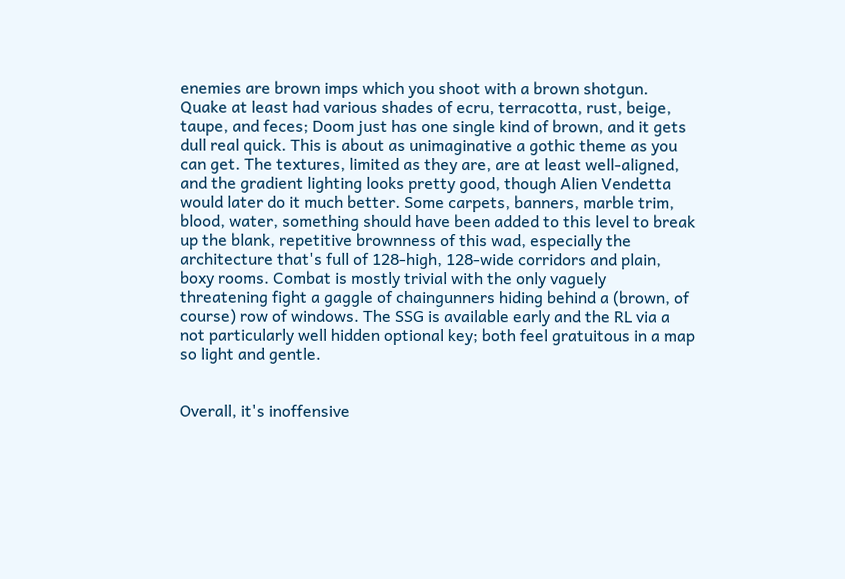enemies are brown imps which you shoot with a brown shotgun. Quake at least had various shades of ecru, terracotta, rust, beige, taupe, and feces; Doom just has one single kind of brown, and it gets dull real quick. This is about as unimaginative a gothic theme as you can get. The textures, limited as they are, are at least well-aligned, and the gradient lighting looks pretty good, though Alien Vendetta would later do it much better. Some carpets, banners, marble trim, blood, water, something should have been added to this level to break up the blank, repetitive brownness of this wad, especially the architecture that's full of 128-high, 128-wide corridors and plain, boxy rooms. Combat is mostly trivial with the only vaguely threatening fight a gaggle of chaingunners hiding behind a (brown, of course) row of windows. The SSG is available early and the RL via a not particularly well hidden optional key; both feel gratuitous in a map so light and gentle.


Overall, it's inoffensive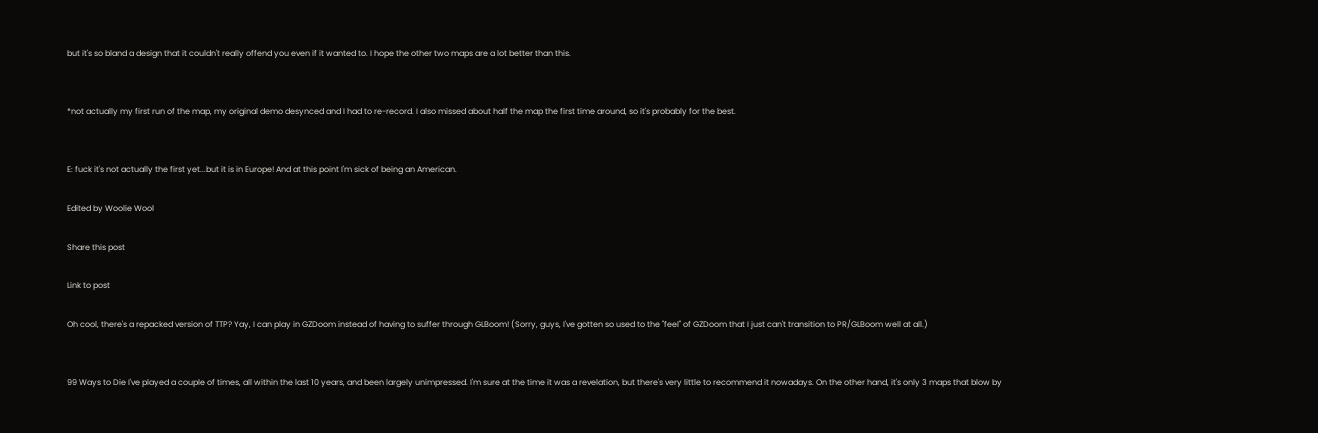but it's so bland a design that it couldn't really offend you even if it wanted to. I hope the other two maps are a lot better than this.


*not actually my first run of the map, my original demo desynced and I had to re-record. I also missed about half the map the first time around, so it's probably for the best.


E: fuck it's not actually the first yet...but it is in Europe! And at this point I'm sick of being an American.

Edited by Woolie Wool

Share this post

Link to post

Oh cool, there's a repacked version of TTP? Yay, I can play in GZDoom instead of having to suffer through GLBoom! (Sorry, guys, I've gotten so used to the "feel" of GZDoom that I just can't transition to PR/GLBoom well at all.)


99 Ways to Die I've played a couple of times, all within the last 10 years, and been largely unimpressed. I'm sure at the time it was a revelation, but there's very little to recommend it nowadays. On the other hand, it's only 3 maps that blow by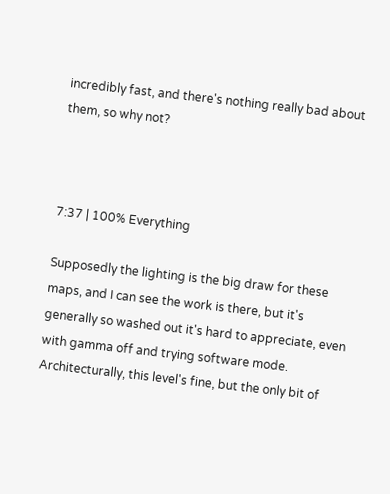incredibly fast, and there's nothing really bad about them, so why not?



7:37 | 100% Everything

Supposedly the lighting is the big draw for these maps, and I can see the work is there, but it's generally so washed out it's hard to appreciate, even with gamma off and trying software mode. Architecturally, this level's fine, but the only bit of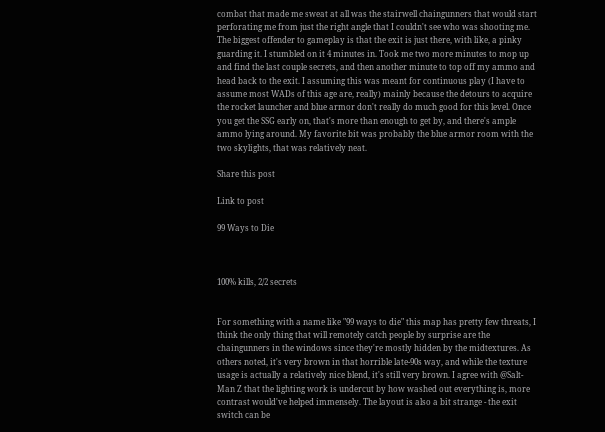combat that made me sweat at all was the stairwell chaingunners that would start perforating me from just the right angle that I couldn't see who was shooting me. The biggest offender to gameplay is that the exit is just there, with like, a pinky guarding it. I stumbled on it 4 minutes in. Took me two more minutes to mop up and find the last couple secrets, and then another minute to top off my ammo and head back to the exit. I assuming this was meant for continuous play (I have to assume most WADs of this age are, really) mainly because the detours to acquire the rocket launcher and blue armor don't really do much good for this level. Once you get the SSG early on, that's more than enough to get by, and there's ample ammo lying around. My favorite bit was probably the blue armor room with the two skylights, that was relatively neat.

Share this post

Link to post

99 Ways to Die



100% kills, 2/2 secrets


For something with a name like "99 ways to die" this map has pretty few threats, I think the only thing that will remotely catch people by surprise are the chaingunners in the windows since they're mostly hidden by the midtextures. As others noted, it's very brown in that horrible late-90s way, and while the texture usage is actually a relatively nice blend, it's still very brown. I agree with @Salt-Man Z that the lighting work is undercut by how washed out everything is, more contrast would've helped immensely. The layout is also a bit strange - the exit switch can be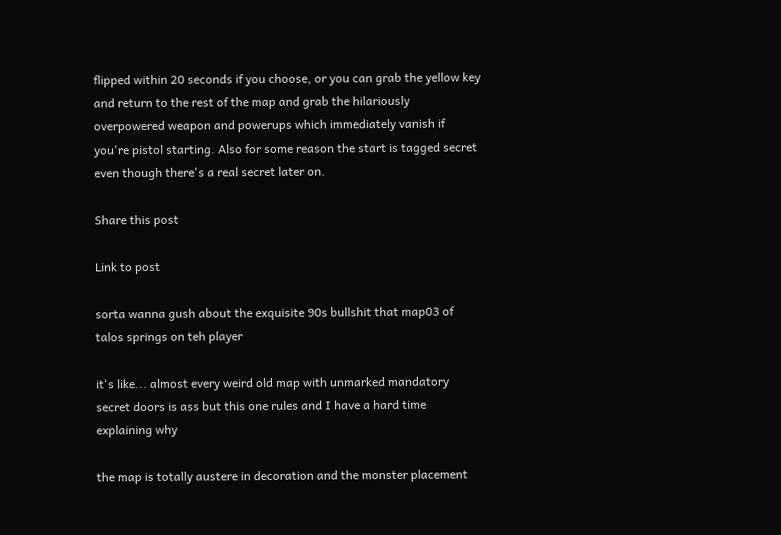flipped within 20 seconds if you choose, or you can grab the yellow key and return to the rest of the map and grab the hilariously overpowered weapon and powerups which immediately vanish if you're pistol starting. Also for some reason the start is tagged secret even though there's a real secret later on.

Share this post

Link to post

sorta wanna gush about the exquisite 90s bullshit that map03 of talos springs on teh player

it's like... almost every weird old map with unmarked mandatory secret doors is ass but this one rules and I have a hard time explaining why

the map is totally austere in decoration and the monster placement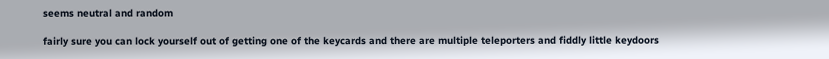seems neutral and random

fairly sure you can lock yourself out of getting one of the keycards and there are multiple teleporters and fiddly little keydoors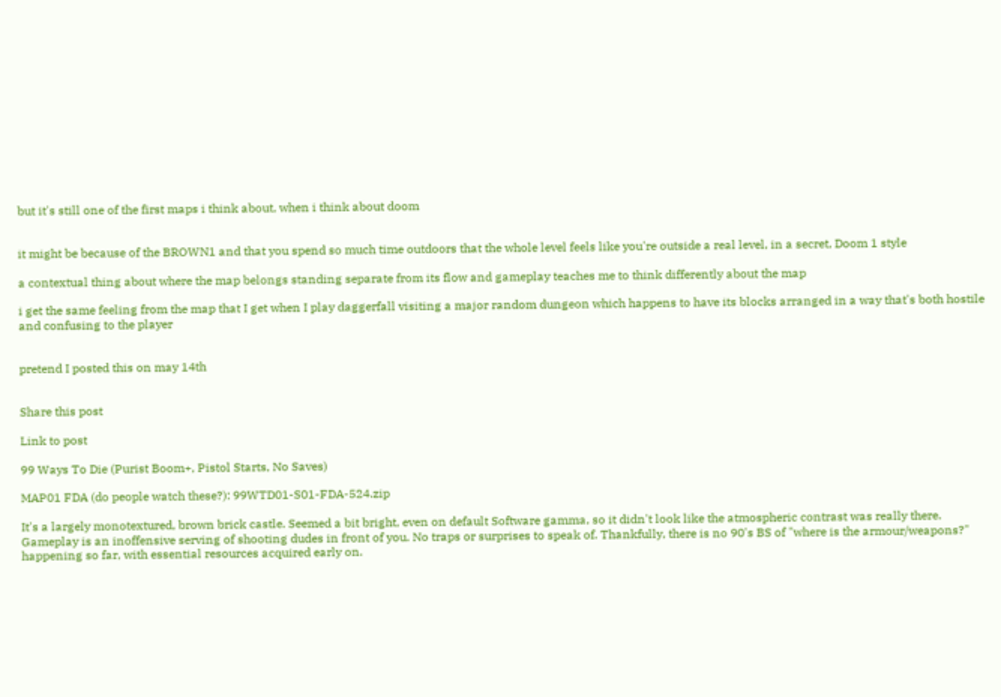but it's still one of the first maps i think about, when i think about doom


it might be because of the BROWN1 and that you spend so much time outdoors that the whole level feels like you're outside a real level, in a secret, Doom 1 style

a contextual thing about where the map belongs standing separate from its flow and gameplay teaches me to think differently about the map

i get the same feeling from the map that I get when I play daggerfall visiting a major random dungeon which happens to have its blocks arranged in a way that's both hostile and confusing to the player


pretend I posted this on may 14th


Share this post

Link to post

99 Ways To Die (Purist Boom+, Pistol Starts, No Saves)

MAP01 FDA (do people watch these?): 99WTD01-S01-FDA-524.zip

It's a largely monotextured, brown brick castle. Seemed a bit bright, even on default Software gamma, so it didn't look like the atmospheric contrast was really there. Gameplay is an inoffensive serving of shooting dudes in front of you. No traps or surprises to speak of. Thankfully, there is no 90's BS of "where is the armour/weapons?" happening so far, with essential resources acquired early on.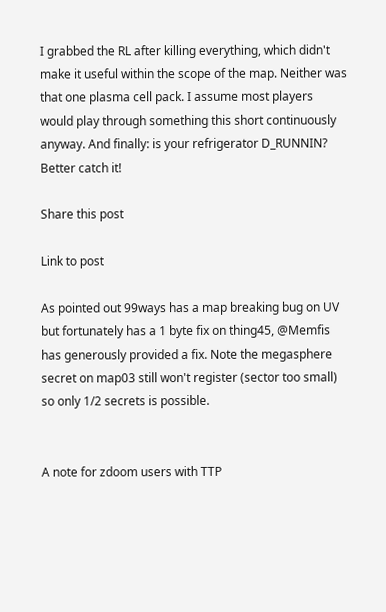I grabbed the RL after killing everything, which didn't make it useful within the scope of the map. Neither was that one plasma cell pack. I assume most players would play through something this short continuously anyway. And finally: is your refrigerator D_RUNNIN? Better catch it!

Share this post

Link to post

As pointed out 99ways has a map breaking bug on UV but fortunately has a 1 byte fix on thing45, @Memfis has generously provided a fix. Note the megasphere secret on map03 still won't register (sector too small) so only 1/2 secrets is possible.


A note for zdoom users with TTP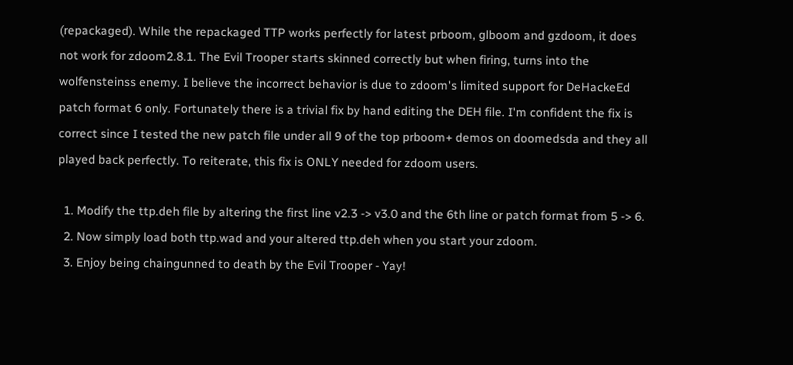(repackaged). While the repackaged TTP works perfectly for latest prboom, glboom and gzdoom, it does not work for zdoom2.8.1. The Evil Trooper starts skinned correctly but when firing, turns into the wolfensteinss enemy. I believe the incorrect behavior is due to zdoom's limited support for DeHackeEd patch format 6 only. Fortunately there is a trivial fix by hand editing the DEH file. I'm confident the fix is correct since I tested the new patch file under all 9 of the top prboom+ demos on doomedsda and they all played back perfectly. To reiterate, this fix is ONLY needed for zdoom users.

  1. Modify the ttp.deh file by altering the first line v2.3 -> v3.0 and the 6th line or patch format from 5 -> 6.
  2. Now simply load both ttp.wad and your altered ttp.deh when you start your zdoom.
  3. Enjoy being chaingunned to death by the Evil Trooper - Yay!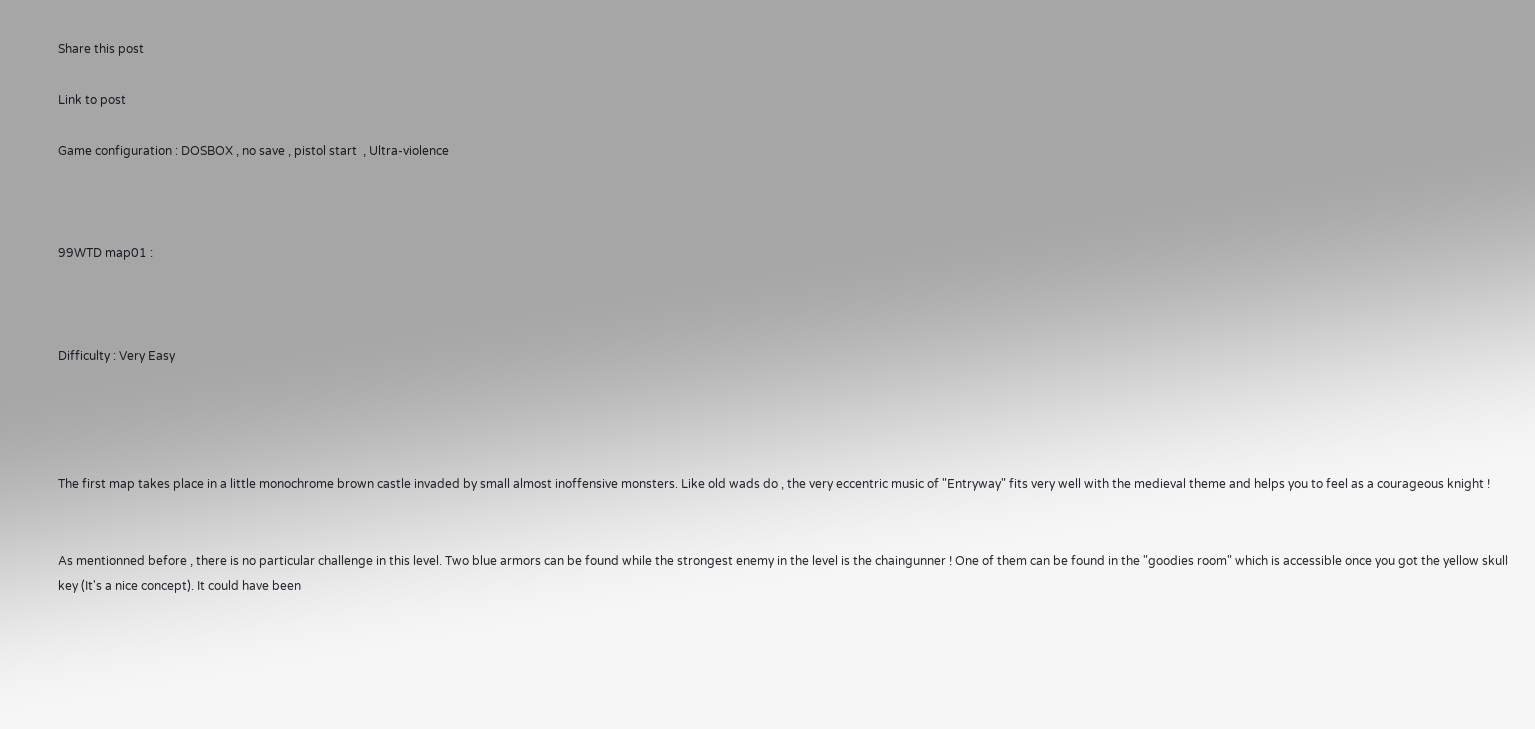Share this post

Link to post

Game configuration : DOSBOX , no save , pistol start  , Ultra-violence



99WTD map01 :



Difficulty : Very Easy




The first map takes place in a little monochrome brown castle invaded by small almost inoffensive monsters. Like old wads do , the very eccentric music of "Entryway" fits very well with the medieval theme and helps you to feel as a courageous knight !


As mentionned before , there is no particular challenge in this level. Two blue armors can be found while the strongest enemy in the level is the chaingunner ! One of them can be found in the "goodies room" which is accessible once you got the yellow skull key (It's a nice concept). It could have been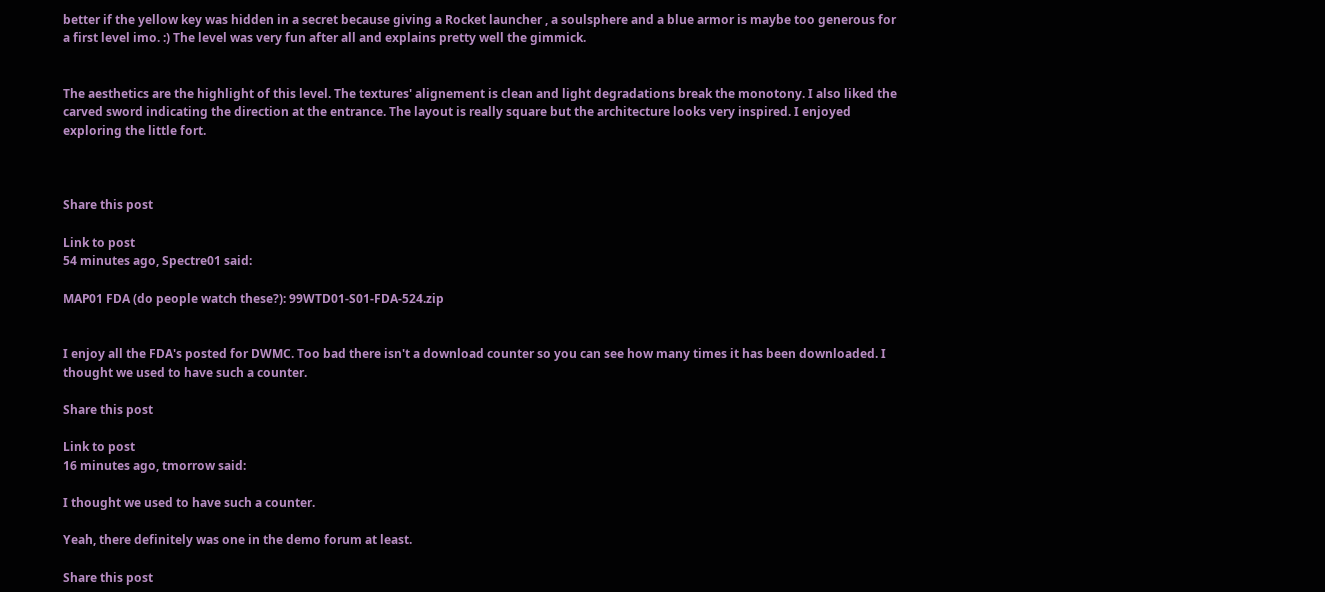better if the yellow key was hidden in a secret because giving a Rocket launcher , a soulsphere and a blue armor is maybe too generous for a first level imo. :) The level was very fun after all and explains pretty well the gimmick.


The aesthetics are the highlight of this level. The textures' alignement is clean and light degradations break the monotony. I also liked the carved sword indicating the direction at the entrance. The layout is really square but the architecture looks very inspired. I enjoyed exploring the little fort.



Share this post

Link to post
54 minutes ago, Spectre01 said:

MAP01 FDA (do people watch these?): 99WTD01-S01-FDA-524.zip


I enjoy all the FDA's posted for DWMC. Too bad there isn't a download counter so you can see how many times it has been downloaded. I thought we used to have such a counter.

Share this post

Link to post
16 minutes ago, tmorrow said:

I thought we used to have such a counter.

Yeah, there definitely was one in the demo forum at least.

Share this post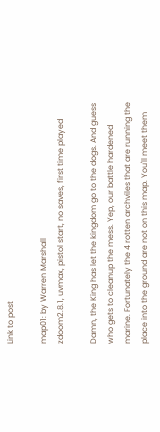Link to post

map01: by Warren Marshall
zdoom2.8.1, uvmax, pistol start, no saves, first time played

Damn, the King has let the kingdom go to the dogs. And guess who gets to cleanup the mess. Yep, our battle hardened marine. Fortunately the 4 rotten archviles that are running the place into the ground are not on this map. You'll meet them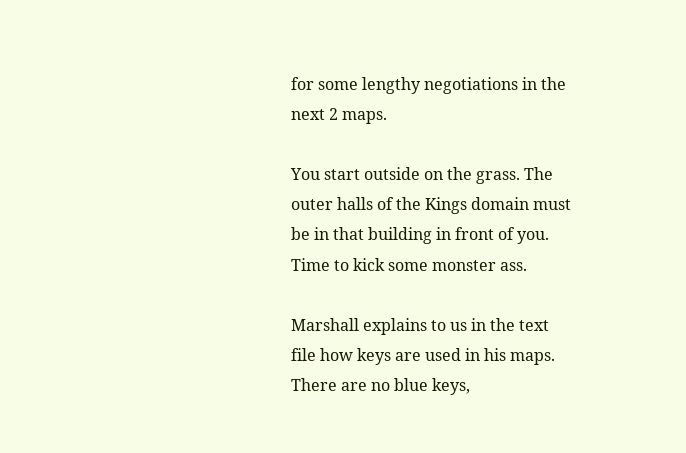for some lengthy negotiations in the next 2 maps.

You start outside on the grass. The outer halls of the Kings domain must be in that building in front of you. Time to kick some monster ass.

Marshall explains to us in the text file how keys are used in his maps. There are no blue keys,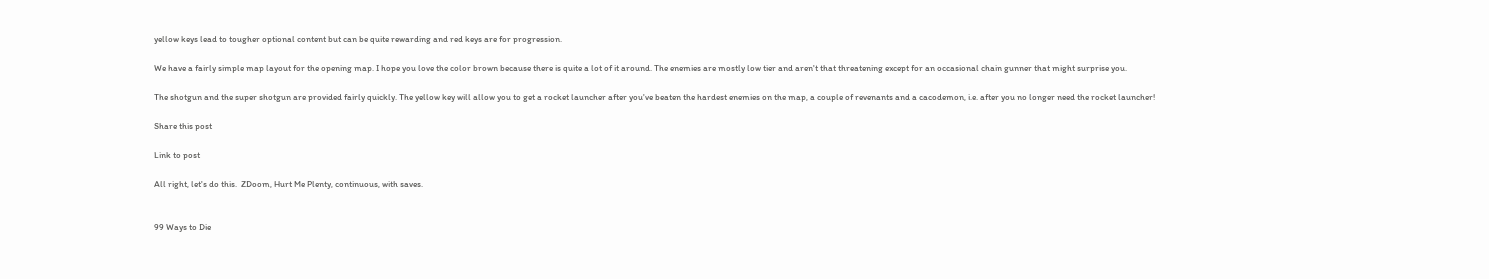yellow keys lead to tougher optional content but can be quite rewarding and red keys are for progression.

We have a fairly simple map layout for the opening map. I hope you love the color brown because there is quite a lot of it around. The enemies are mostly low tier and aren't that threatening except for an occasional chain gunner that might surprise you.

The shotgun and the super shotgun are provided fairly quickly. The yellow key will allow you to get a rocket launcher after you've beaten the hardest enemies on the map, a couple of revenants and a cacodemon, i.e. after you no longer need the rocket launcher!

Share this post

Link to post

All right, let's do this.  ZDoom, Hurt Me Plenty, continuous, with saves.


99 Ways to Die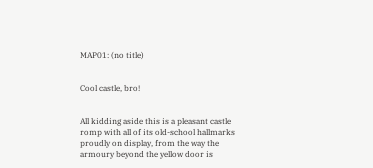MAP01: (no title)


Cool castle, bro!


All kidding aside this is a pleasant castle romp with all of its old-school hallmarks proudly on display, from the way the armoury beyond the yellow door is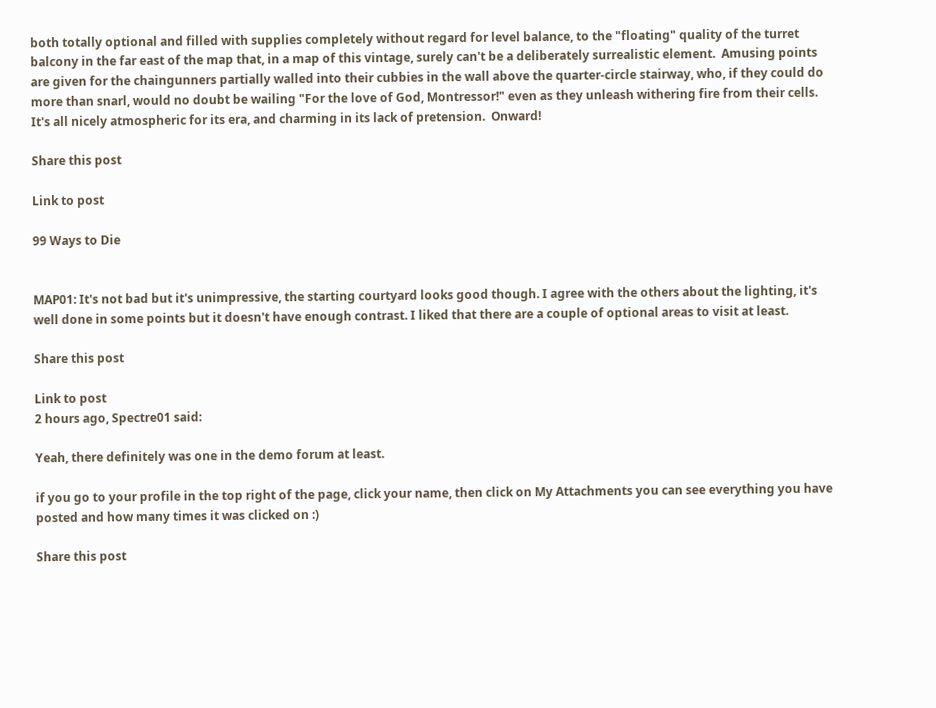both totally optional and filled with supplies completely without regard for level balance, to the "floating" quality of the turret balcony in the far east of the map that, in a map of this vintage, surely can't be a deliberately surrealistic element.  Amusing points are given for the chaingunners partially walled into their cubbies in the wall above the quarter-circle stairway, who, if they could do more than snarl, would no doubt be wailing "For the love of God, Montressor!" even as they unleash withering fire from their cells.  It's all nicely atmospheric for its era, and charming in its lack of pretension.  Onward!

Share this post

Link to post

99 Ways to Die


MAP01: It's not bad but it's unimpressive, the starting courtyard looks good though. I agree with the others about the lighting, it's well done in some points but it doesn't have enough contrast. I liked that there are a couple of optional areas to visit at least.

Share this post

Link to post
2 hours ago, Spectre01 said:

Yeah, there definitely was one in the demo forum at least.

if you go to your profile in the top right of the page, click your name, then click on My Attachments you can see everything you have posted and how many times it was clicked on :)

Share this post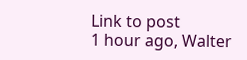Link to post
1 hour ago, Walter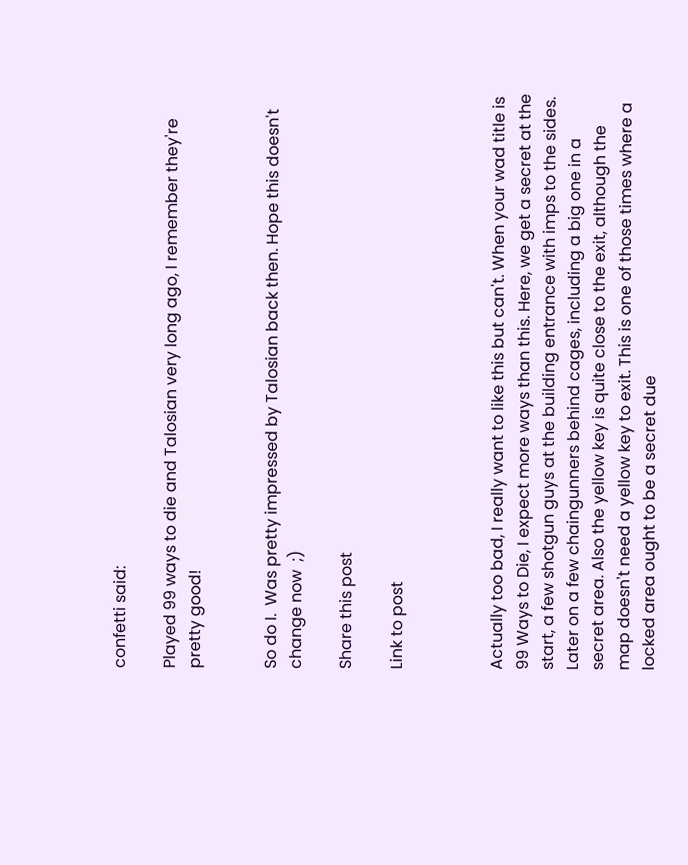confetti said:

Played 99 ways to die and Talosian very long ago, I remember they're pretty good!


So do I.  Was pretty impressed by Talosian back then. Hope this doesn't change now  ;)

Share this post

Link to post



Actually too bad, I really want to like this but can't. When your wad title is 99 Ways to Die, I expect more ways than this. Here, we get a secret at the start, a few shotgun guys at the building entrance with imps to the sides. Later on a few chaingunners behind cages, including a big one in a secret area. Also the yellow key is quite close to the exit, although the map doesn't need a yellow key to exit. This is one of those times where a locked area ought to be a secret due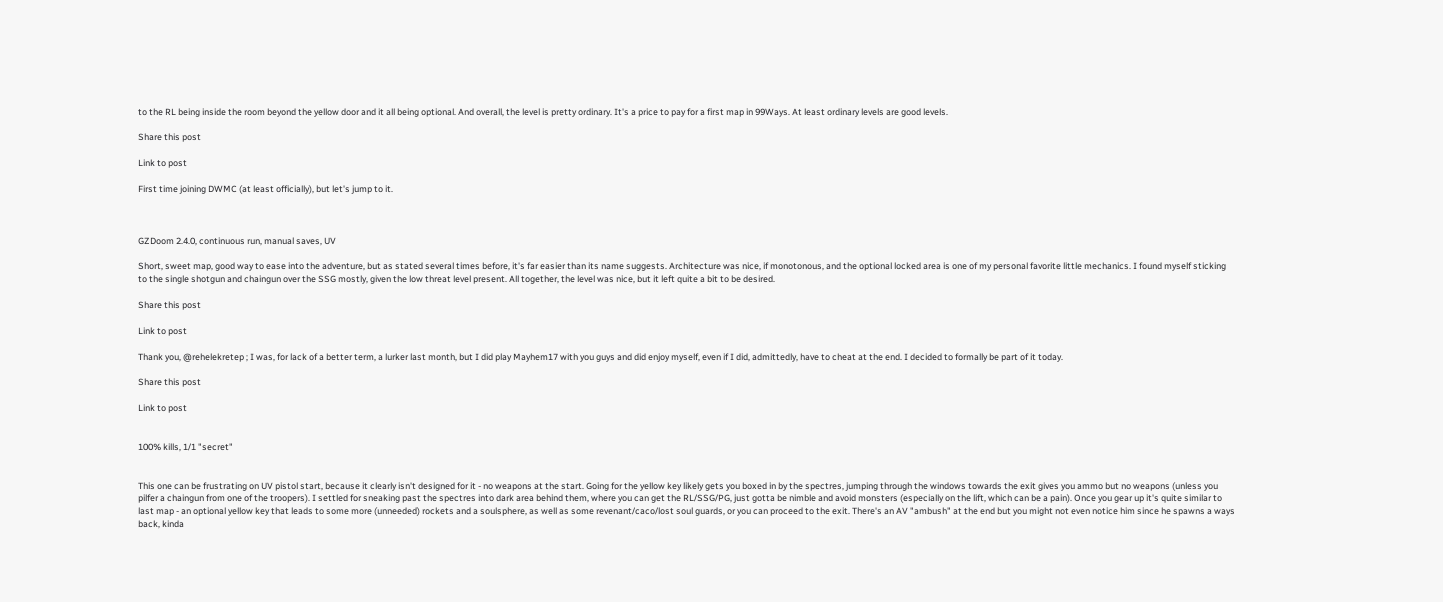to the RL being inside the room beyond the yellow door and it all being optional. And overall, the level is pretty ordinary. It's a price to pay for a first map in 99Ways. At least ordinary levels are good levels.

Share this post

Link to post

First time joining DWMC (at least officially), but let's jump to it.



GZDoom 2.4.0, continuous run, manual saves, UV

Short, sweet map, good way to ease into the adventure, but as stated several times before, it's far easier than its name suggests. Architecture was nice, if monotonous, and the optional locked area is one of my personal favorite little mechanics. I found myself sticking to the single shotgun and chaingun over the SSG mostly, given the low threat level present. All together, the level was nice, but it left quite a bit to be desired.

Share this post

Link to post

Thank you, @rehelekretep ; I was, for lack of a better term, a lurker last month, but I did play Mayhem17 with you guys and did enjoy myself, even if I did, admittedly, have to cheat at the end. I decided to formally be part of it today.

Share this post

Link to post


100% kills, 1/1 "secret"


This one can be frustrating on UV pistol start, because it clearly isn't designed for it - no weapons at the start. Going for the yellow key likely gets you boxed in by the spectres, jumping through the windows towards the exit gives you ammo but no weapons (unless you pilfer a chaingun from one of the troopers). I settled for sneaking past the spectres into dark area behind them, where you can get the RL/SSG/PG, just gotta be nimble and avoid monsters (especially on the lift, which can be a pain). Once you gear up it's quite similar to last map - an optional yellow key that leads to some more (unneeded) rockets and a soulsphere, as well as some revenant/caco/lost soul guards, or you can proceed to the exit. There's an AV "ambush" at the end but you might not even notice him since he spawns a ways back, kinda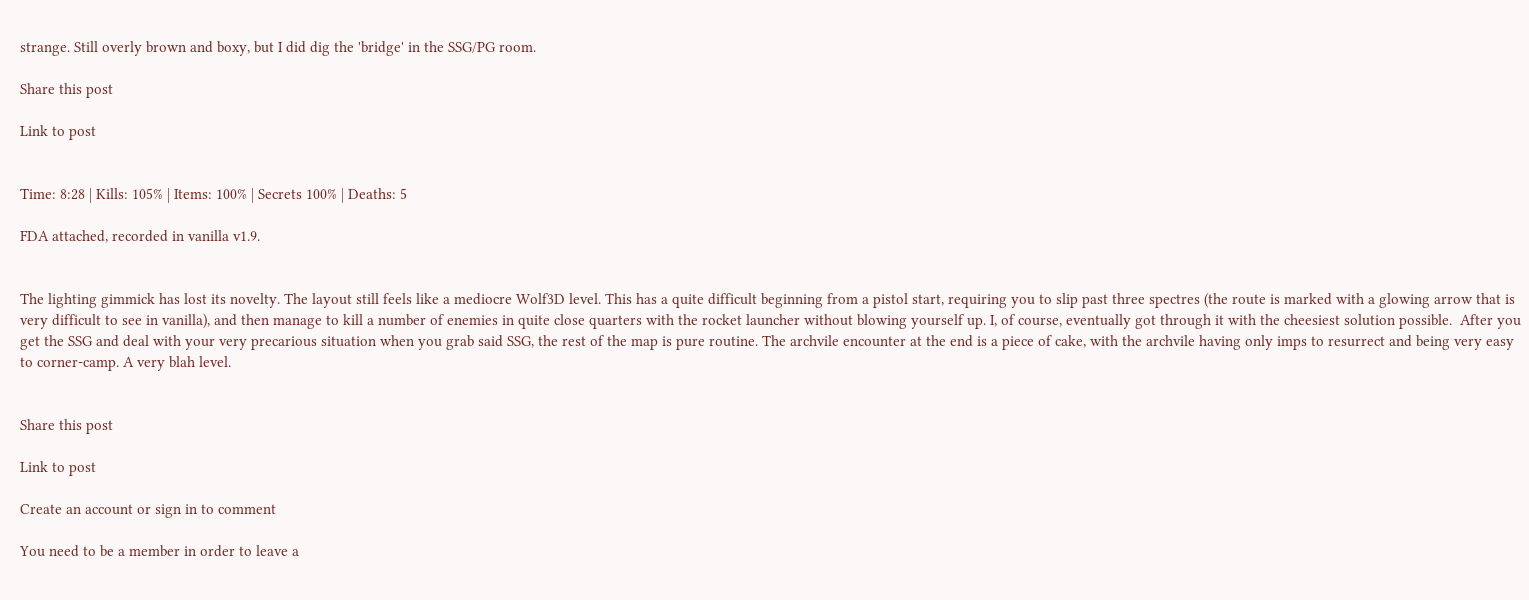strange. Still overly brown and boxy, but I did dig the 'bridge' in the SSG/PG room.

Share this post

Link to post


Time: 8:28 | Kills: 105% | Items: 100% | Secrets 100% | Deaths: 5

FDA attached, recorded in vanilla v1.9.


The lighting gimmick has lost its novelty. The layout still feels like a mediocre Wolf3D level. This has a quite difficult beginning from a pistol start, requiring you to slip past three spectres (the route is marked with a glowing arrow that is very difficult to see in vanilla), and then manage to kill a number of enemies in quite close quarters with the rocket launcher without blowing yourself up. I, of course, eventually got through it with the cheesiest solution possible.  After you get the SSG and deal with your very precarious situation when you grab said SSG, the rest of the map is pure routine. The archvile encounter at the end is a piece of cake, with the archvile having only imps to resurrect and being very easy to corner-camp. A very blah level.


Share this post

Link to post

Create an account or sign in to comment

You need to be a member in order to leave a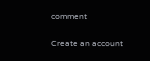comment

Create an account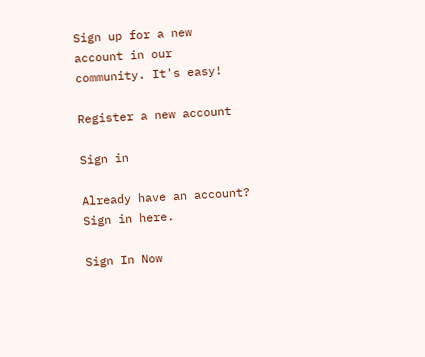Sign up for a new account in our community. It's easy!

Register a new account

Sign in

Already have an account? Sign in here.

Sign In Now